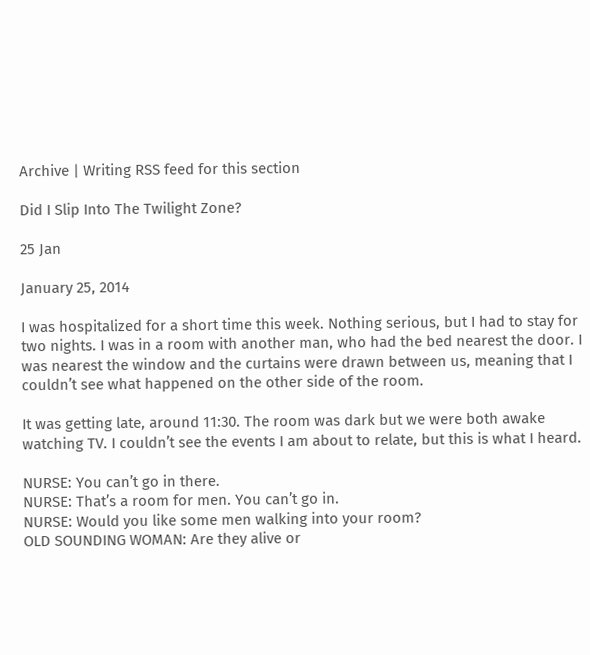Archive | Writing RSS feed for this section

Did I Slip Into The Twilight Zone?

25 Jan

January 25, 2014

I was hospitalized for a short time this week. Nothing serious, but I had to stay for two nights. I was in a room with another man, who had the bed nearest the door. I was nearest the window and the curtains were drawn between us, meaning that I couldn’t see what happened on the other side of the room.

It was getting late, around 11:30. The room was dark but we were both awake watching TV. I couldn’t see the events I am about to relate, but this is what I heard.

NURSE: You can’t go in there.
NURSE: That’s a room for men. You can’t go in.
NURSE: Would you like some men walking into your room?
OLD SOUNDING WOMAN: Are they alive or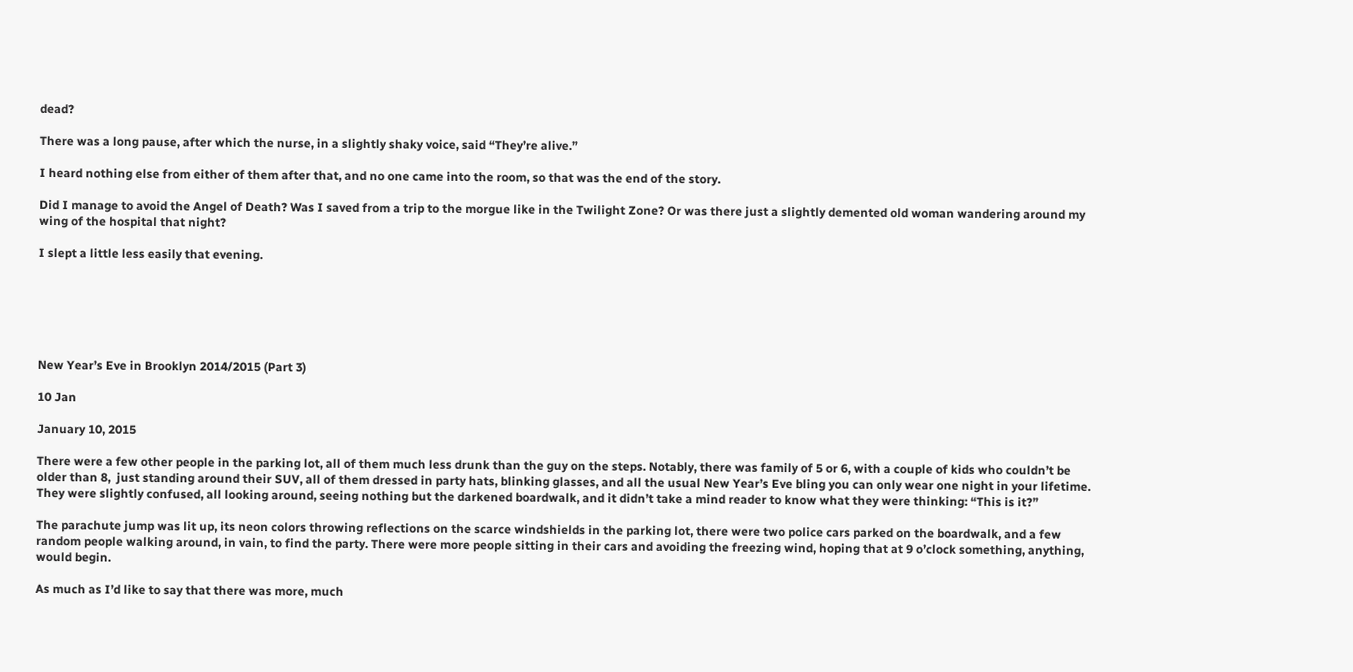dead?

There was a long pause, after which the nurse, in a slightly shaky voice, said “They’re alive.”

I heard nothing else from either of them after that, and no one came into the room, so that was the end of the story.

Did I manage to avoid the Angel of Death? Was I saved from a trip to the morgue like in the Twilight Zone? Or was there just a slightly demented old woman wandering around my wing of the hospital that night?

I slept a little less easily that evening.






New Year’s Eve in Brooklyn 2014/2015 (Part 3)

10 Jan

January 10, 2015

There were a few other people in the parking lot, all of them much less drunk than the guy on the steps. Notably, there was family of 5 or 6, with a couple of kids who couldn’t be older than 8,  just standing around their SUV, all of them dressed in party hats, blinking glasses, and all the usual New Year’s Eve bling you can only wear one night in your lifetime. They were slightly confused, all looking around, seeing nothing but the darkened boardwalk, and it didn’t take a mind reader to know what they were thinking: “This is it?”

The parachute jump was lit up, its neon colors throwing reflections on the scarce windshields in the parking lot, there were two police cars parked on the boardwalk, and a few random people walking around, in vain, to find the party. There were more people sitting in their cars and avoiding the freezing wind, hoping that at 9 o’clock something, anything, would begin.

As much as I’d like to say that there was more, much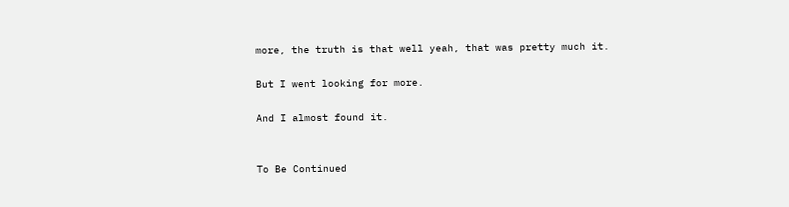more, the truth is that well yeah, that was pretty much it.

But I went looking for more.

And I almost found it.


To Be Continued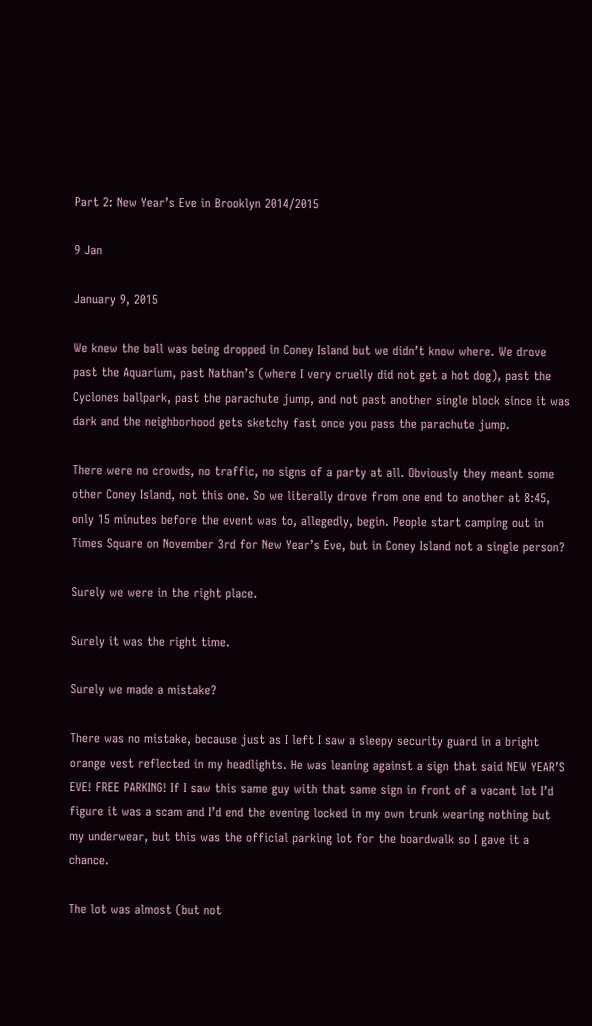Part 2: New Year’s Eve in Brooklyn 2014/2015

9 Jan

January 9, 2015

We knew the ball was being dropped in Coney Island but we didn’t know where. We drove past the Aquarium, past Nathan’s (where I very cruelly did not get a hot dog), past the Cyclones ballpark, past the parachute jump, and not past another single block since it was dark and the neighborhood gets sketchy fast once you pass the parachute jump.

There were no crowds, no traffic, no signs of a party at all. Obviously they meant some other Coney Island, not this one. So we literally drove from one end to another at 8:45, only 15 minutes before the event was to, allegedly, begin. People start camping out in Times Square on November 3rd for New Year’s Eve, but in Coney Island not a single person?

Surely we were in the right place.

Surely it was the right time.

Surely we made a mistake?

There was no mistake, because just as I left I saw a sleepy security guard in a bright orange vest reflected in my headlights. He was leaning against a sign that said NEW YEAR’S EVE! FREE PARKING! If I saw this same guy with that same sign in front of a vacant lot I’d figure it was a scam and I’d end the evening locked in my own trunk wearing nothing but my underwear, but this was the official parking lot for the boardwalk so I gave it a chance.

The lot was almost (but not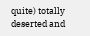quite) totally deserted and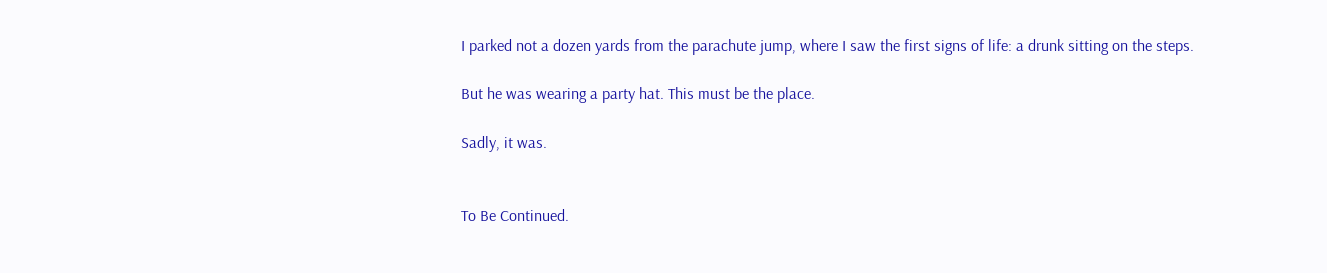I parked not a dozen yards from the parachute jump, where I saw the first signs of life: a drunk sitting on the steps.

But he was wearing a party hat. This must be the place.

Sadly, it was.


To Be Continued.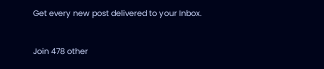Get every new post delivered to your Inbox.

Join 478 other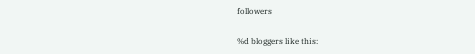followers

%d bloggers like this: